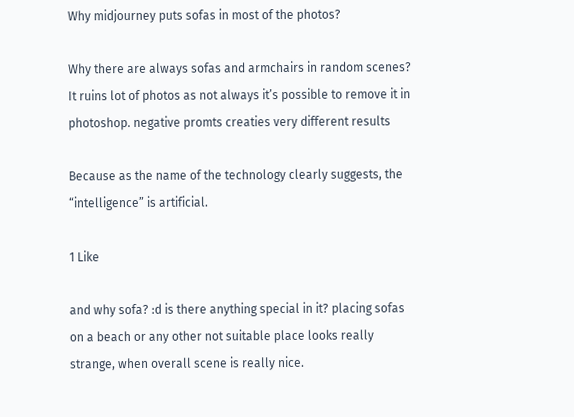Why midjourney puts sofas in most of the photos?

Why there are always sofas and armchairs in random scenes? It ruins lot of photos as not always it’s possible to remove it in photoshop. negative promts creaties very different results

Because as the name of the technology clearly suggests, the “intelligence” is artificial.

1 Like

and why sofa? :d is there anything special in it? placing sofas on a beach or any other not suitable place looks really strange, when overall scene is really nice.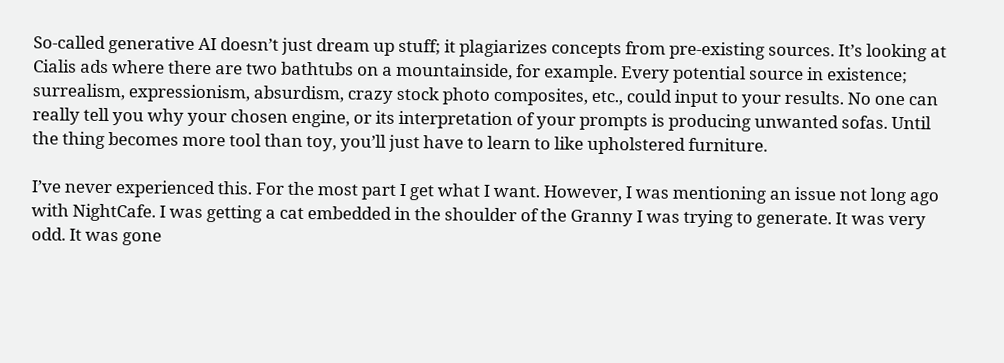So-called generative AI doesn’t just dream up stuff; it plagiarizes concepts from pre-existing sources. It’s looking at Cialis ads where there are two bathtubs on a mountainside, for example. Every potential source in existence; surrealism, expressionism, absurdism, crazy stock photo composites, etc., could input to your results. No one can really tell you why your chosen engine, or its interpretation of your prompts is producing unwanted sofas. Until the thing becomes more tool than toy, you’ll just have to learn to like upholstered furniture.

I’ve never experienced this. For the most part I get what I want. However, I was mentioning an issue not long ago with NightCafe. I was getting a cat embedded in the shoulder of the Granny I was trying to generate. It was very odd. It was gone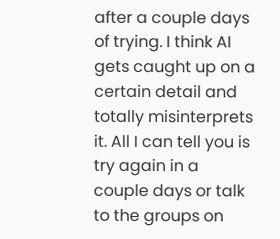after a couple days of trying. I think AI gets caught up on a certain detail and totally misinterprets it. All I can tell you is try again in a couple days or talk to the groups on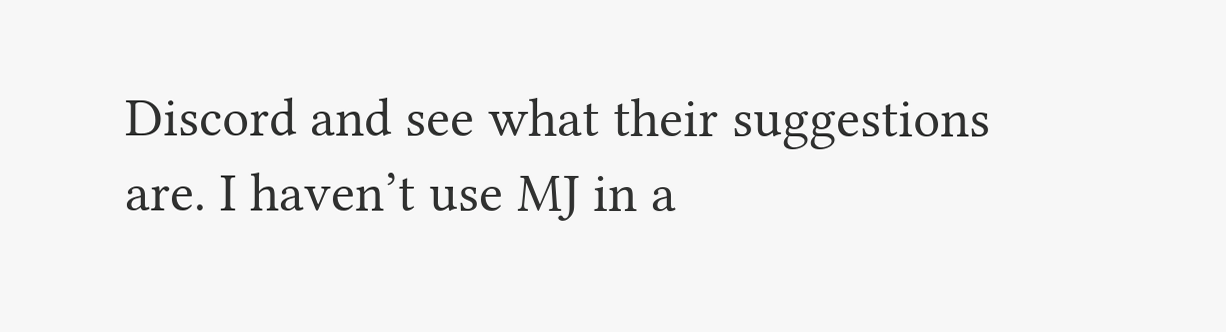Discord and see what their suggestions are. I haven’t use MJ in a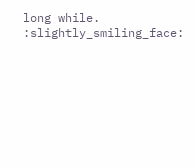long while. :slightly_smiling_face: